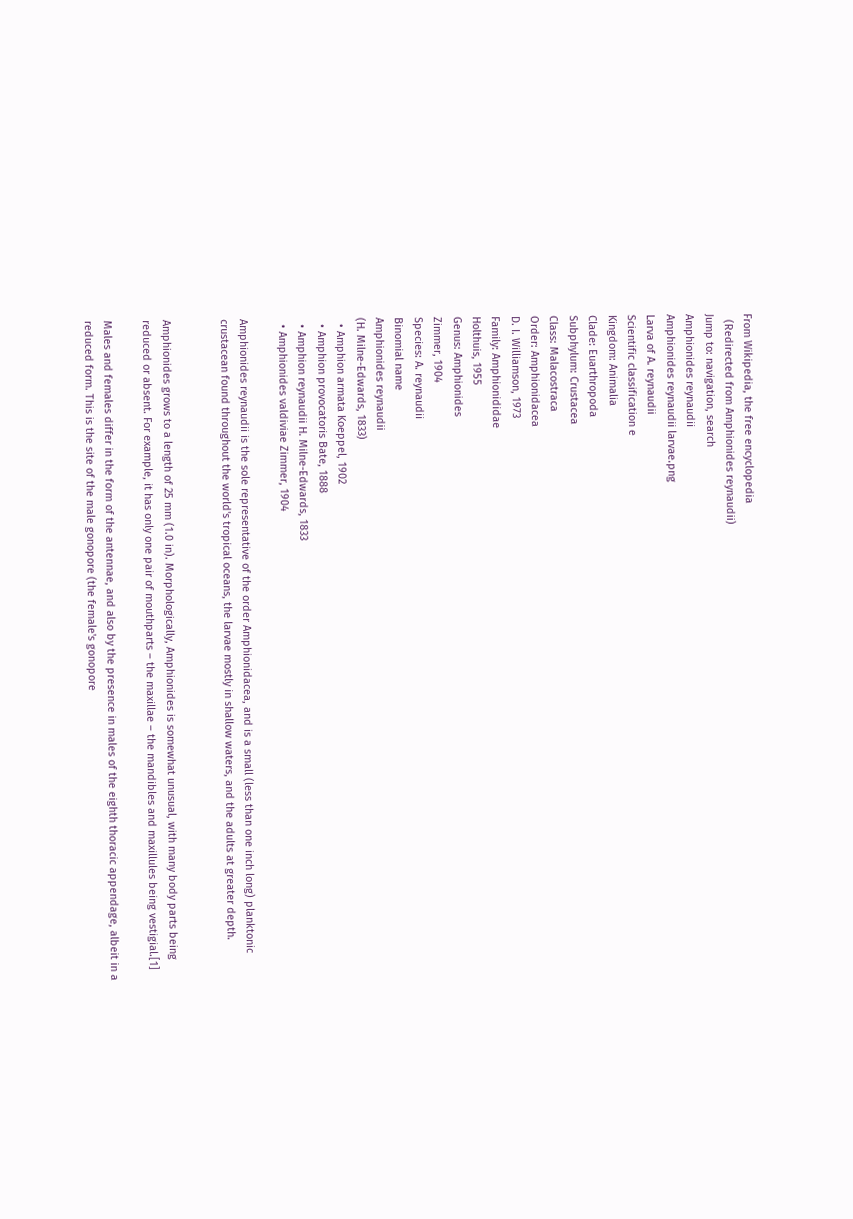From Wikipedia, the free encyclopedia
  (Redirected from Amphionides reynaudii)
Jump to: navigation, search
Amphionides reynaudii
Amphionides reynaudii larvae.png
Larva of A. reynaudii
Scientific classification e
Kingdom: Animalia
Clade: Euarthropoda
Subphylum: Crustacea
Class: Malacostraca
Order: Amphionidacea
D. I. Williamson, 1973
Family: Amphionididae
Holthuis, 1955
Genus: Amphionides
Zimmer, 1904
Species: A. reynaudii
Binomial name
Amphionides reynaudii
(H. Milne-Edwards, 1833)
  • Amphion armata Koeppel, 1902
  • Amphion provocatoris Bate, 1888
  • Amphion reynaudii H. Milne-Edwards, 1833
  • Amphionides valdiviae Zimmer, 1904

Amphionides reynaudii is the sole representative of the order Amphionidacea, and is a small (less than one inch long) planktonic crustacean found throughout the world's tropical oceans, the larvae mostly in shallow waters, and the adults at greater depth.


Amphionides grows to a length of 25 mm (1.0 in). Morphologically, Amphionides is somewhat unusual, with many body parts being reduced or absent. For example, it has only one pair of mouthparts – the maxillae – the mandibles and maxillules being vestigial.[1]

Males and females differ in the form of the antennae, and also by the presence in males of the eighth thoracic appendage, albeit in a reduced form. This is the site of the male gonopore (the female's gonopore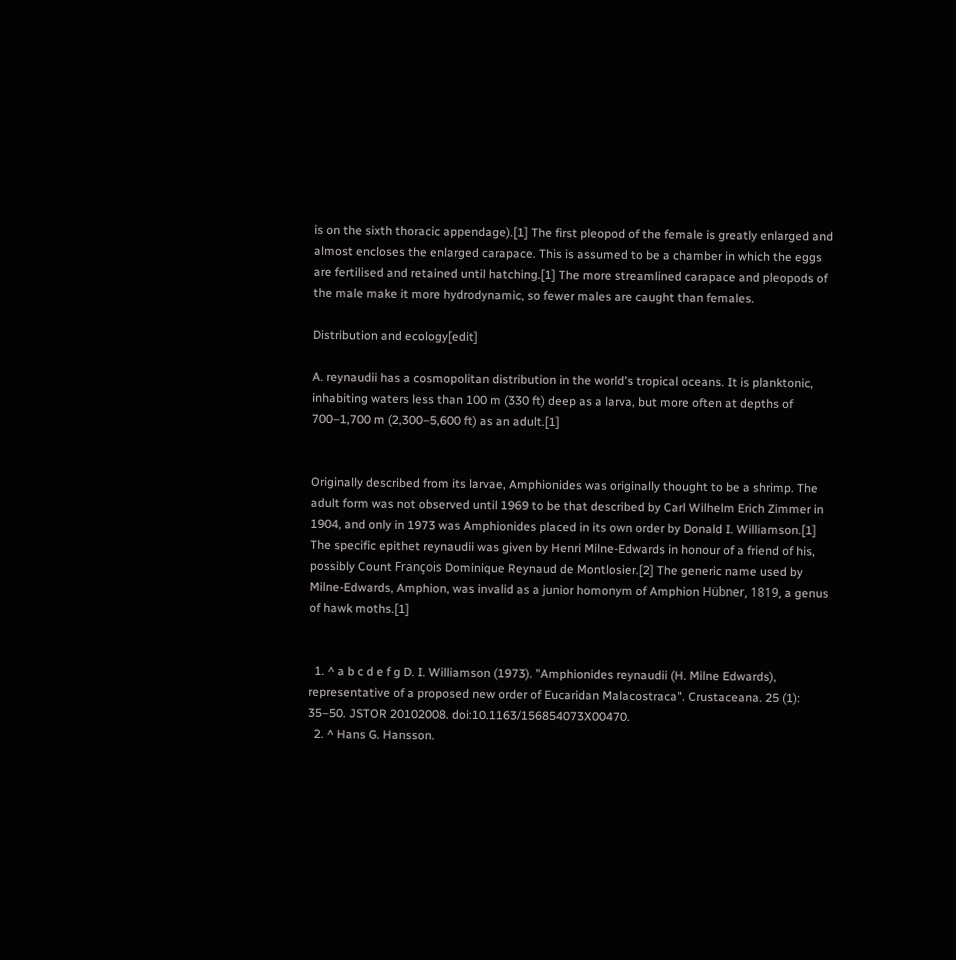is on the sixth thoracic appendage).[1] The first pleopod of the female is greatly enlarged and almost encloses the enlarged carapace. This is assumed to be a chamber in which the eggs are fertilised and retained until hatching.[1] The more streamlined carapace and pleopods of the male make it more hydrodynamic, so fewer males are caught than females.

Distribution and ecology[edit]

A. reynaudii has a cosmopolitan distribution in the world's tropical oceans. It is planktonic, inhabiting waters less than 100 m (330 ft) deep as a larva, but more often at depths of 700–1,700 m (2,300–5,600 ft) as an adult.[1]


Originally described from its larvae, Amphionides was originally thought to be a shrimp. The adult form was not observed until 1969 to be that described by Carl Wilhelm Erich Zimmer in 1904, and only in 1973 was Amphionides placed in its own order by Donald I. Williamson.[1] The specific epithet reynaudii was given by Henri Milne-Edwards in honour of a friend of his, possibly Count François Dominique Reynaud de Montlosier.[2] The generic name used by Milne-Edwards, Amphion, was invalid as a junior homonym of Amphion Hübner, 1819, a genus of hawk moths.[1]


  1. ^ a b c d e f g D. I. Williamson (1973). "Amphionides reynaudii (H. Milne Edwards), representative of a proposed new order of Eucaridan Malacostraca". Crustaceana. 25 (1): 35–50. JSTOR 20102008. doi:10.1163/156854073X00470.
  2. ^ Hans G. Hansson.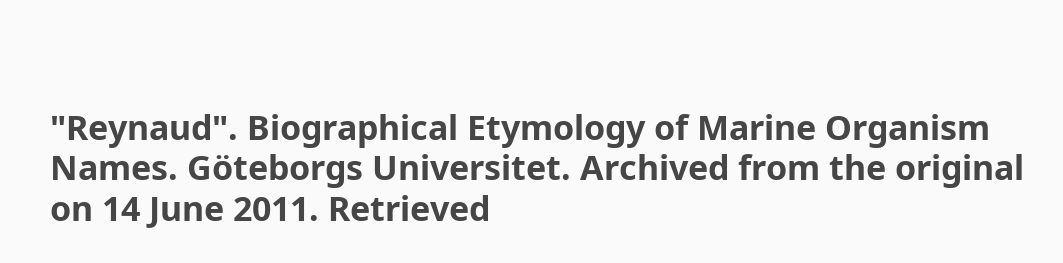"Reynaud". Biographical Etymology of Marine Organism Names. Göteborgs Universitet. Archived from the original on 14 June 2011. Retrieved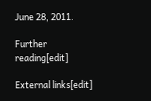June 28, 2011.

Further reading[edit]

External links[edit]